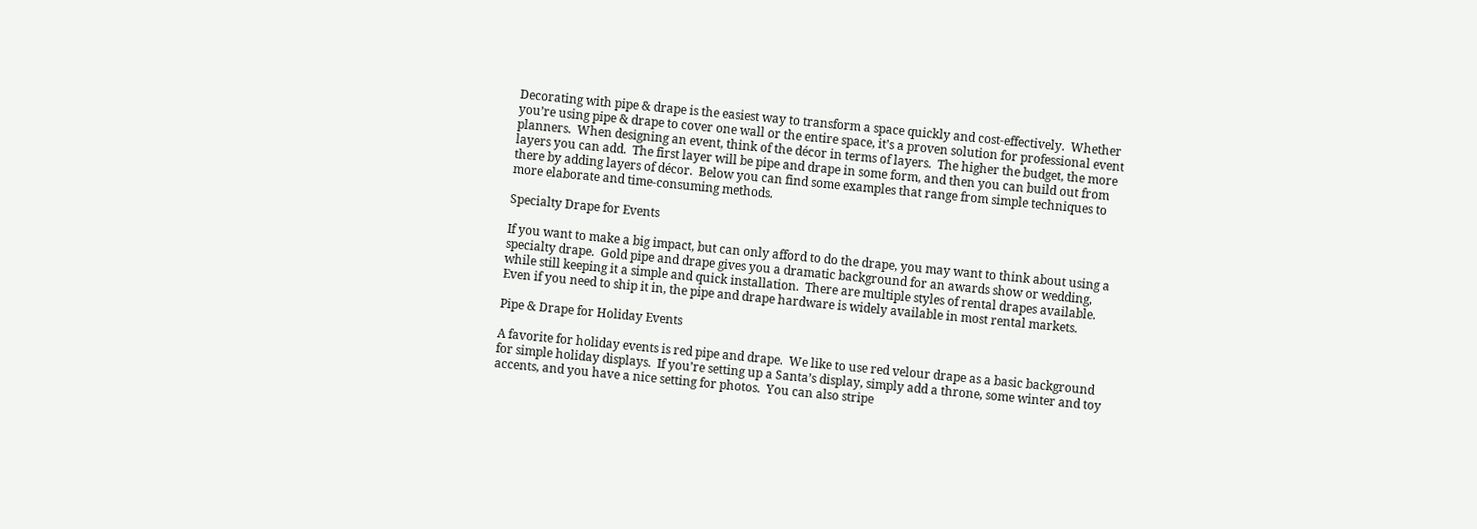Decorating with pipe & drape is the easiest way to transform a space quickly and cost-effectively.  Whether you’re using pipe & drape to cover one wall or the entire space, it’s a proven solution for professional event planners.  When designing an event, think of the décor in terms of layers.  The higher the budget, the more layers you can add.  The first layer will be pipe and drape in some form, and then you can build out from there by adding layers of décor.  Below you can find some examples that range from simple techniques to more elaborate and time-consuming methods.

Specialty Drape for Events

If you want to make a big impact, but can only afford to do the drape, you may want to think about using a specialty drape.  Gold pipe and drape gives you a dramatic background for an awards show or wedding, while still keeping it a simple and quick installation.  There are multiple styles of rental drapes available.  Even if you need to ship it in, the pipe and drape hardware is widely available in most rental markets.

Pipe & Drape for Holiday Events

A favorite for holiday events is red pipe and drape.  We like to use red velour drape as a basic background for simple holiday displays.  If you’re setting up a Santa’s display, simply add a throne, some winter and toy accents, and you have a nice setting for photos.  You can also stripe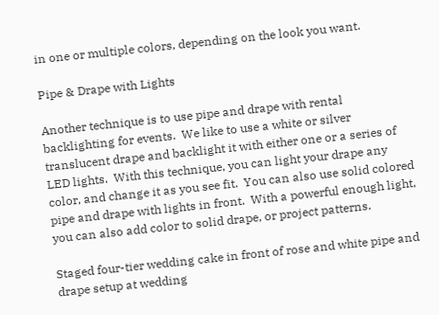in one or multiple colors, depending on the look you want.

Pipe & Drape with Lights

Another technique is to use pipe and drape with rental backlighting for events.  We like to use a white or silver translucent drape and backlight it with either one or a series of LED lights.  With this technique, you can light your drape any color, and change it as you see fit.  You can also use solid colored pipe and drape with lights in front.  With a powerful enough light, you can also add color to solid drape, or project patterns.

Staged four-tier wedding cake in front of rose and white pipe and drape setup at wedding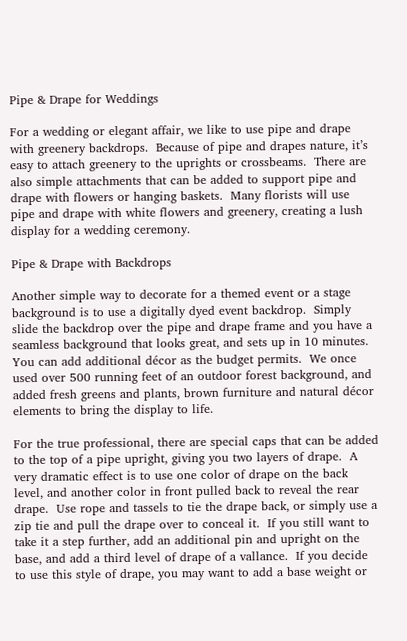Pipe & Drape for Weddings

For a wedding or elegant affair, we like to use pipe and drape with greenery backdrops.  Because of pipe and drapes nature, it’s easy to attach greenery to the uprights or crossbeams.  There are also simple attachments that can be added to support pipe and drape with flowers or hanging baskets.  Many florists will use pipe and drape with white flowers and greenery, creating a lush display for a wedding ceremony.

Pipe & Drape with Backdrops

Another simple way to decorate for a themed event or a stage background is to use a digitally dyed event backdrop.  Simply slide the backdrop over the pipe and drape frame and you have a seamless background that looks great, and sets up in 10 minutes.  You can add additional décor as the budget permits.  We once used over 500 running feet of an outdoor forest background, and added fresh greens and plants, brown furniture and natural décor elements to bring the display to life.

For the true professional, there are special caps that can be added to the top of a pipe upright, giving you two layers of drape.  A very dramatic effect is to use one color of drape on the back level, and another color in front pulled back to reveal the rear drape.  Use rope and tassels to tie the drape back, or simply use a zip tie and pull the drape over to conceal it.  If you still want to take it a step further, add an additional pin and upright on the base, and add a third level of drape of a vallance.  If you decide to use this style of drape, you may want to add a base weight or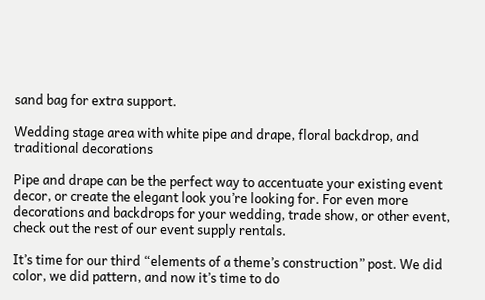sand bag for extra support.

Wedding stage area with white pipe and drape, floral backdrop, and traditional decorations

Pipe and drape can be the perfect way to accentuate your existing event decor, or create the elegant look you’re looking for. For even more decorations and backdrops for your wedding, trade show, or other event, check out the rest of our event supply rentals.

It’s time for our third “elements of a theme’s construction” post. We did color, we did pattern, and now it’s time to do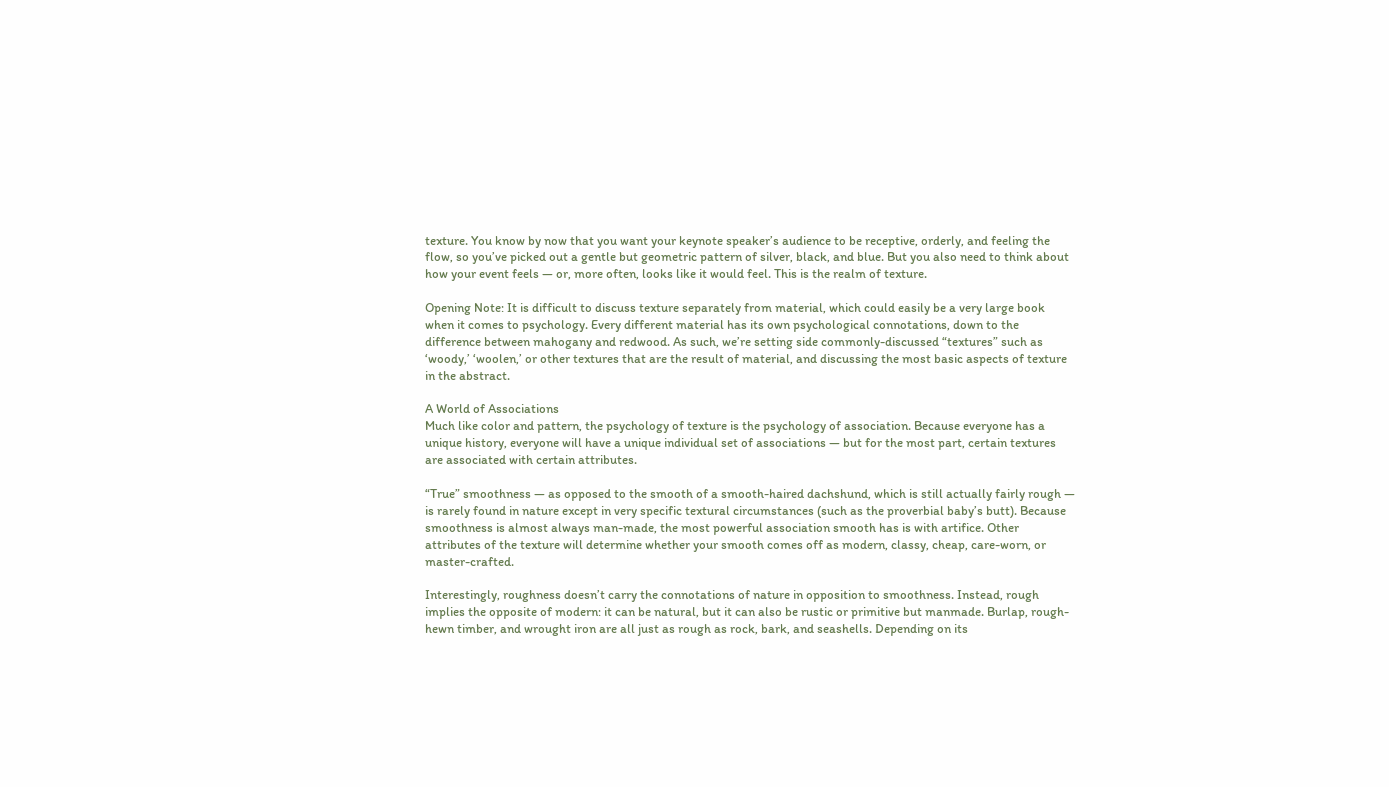texture. You know by now that you want your keynote speaker’s audience to be receptive, orderly, and feeling the flow, so you’ve picked out a gentle but geometric pattern of silver, black, and blue. But you also need to think about how your event feels — or, more often, looks like it would feel. This is the realm of texture.

Opening Note: It is difficult to discuss texture separately from material, which could easily be a very large book when it comes to psychology. Every different material has its own psychological connotations, down to the difference between mahogany and redwood. As such, we’re setting side commonly-discussed “textures” such as ‘woody,’ ‘woolen,’ or other textures that are the result of material, and discussing the most basic aspects of texture in the abstract.

A World of Associations
Much like color and pattern, the psychology of texture is the psychology of association. Because everyone has a unique history, everyone will have a unique individual set of associations — but for the most part, certain textures are associated with certain attributes.

“True” smoothness — as opposed to the smooth of a smooth-haired dachshund, which is still actually fairly rough — is rarely found in nature except in very specific textural circumstances (such as the proverbial baby’s butt). Because smoothness is almost always man-made, the most powerful association smooth has is with artifice. Other attributes of the texture will determine whether your smooth comes off as modern, classy, cheap, care-worn, or master-crafted.

Interestingly, roughness doesn’t carry the connotations of nature in opposition to smoothness. Instead, rough implies the opposite of modern: it can be natural, but it can also be rustic or primitive but manmade. Burlap, rough-hewn timber, and wrought iron are all just as rough as rock, bark, and seashells. Depending on its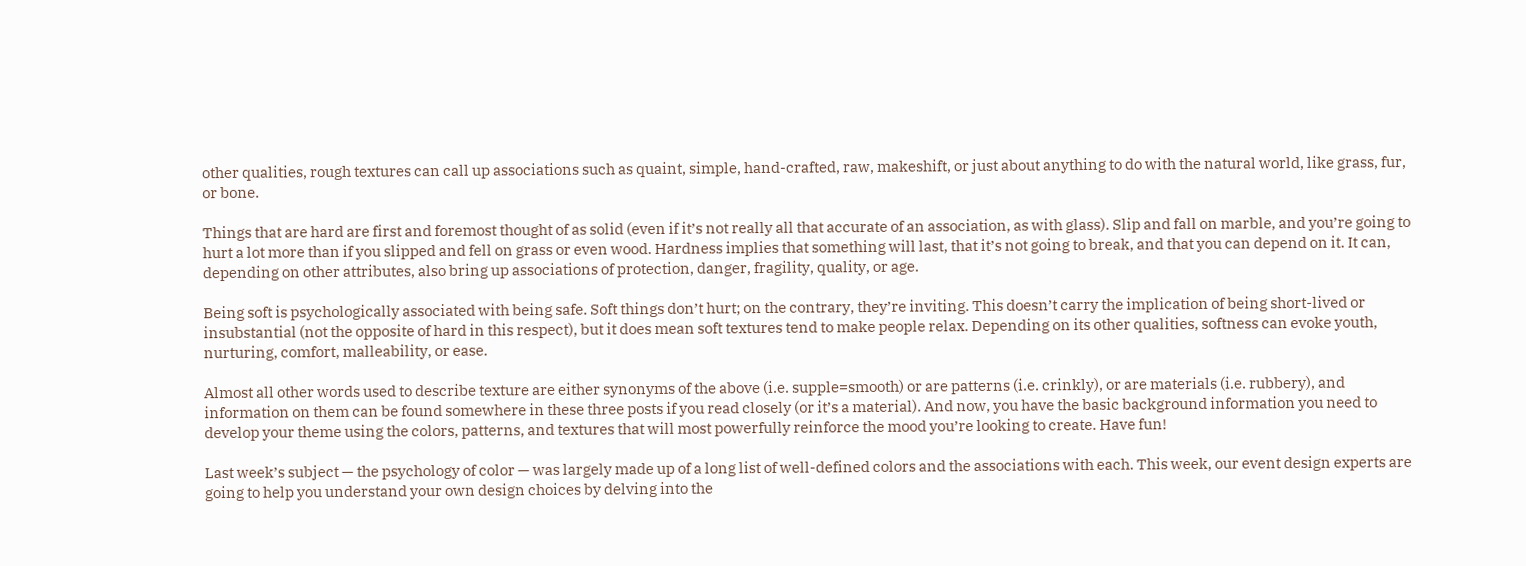other qualities, rough textures can call up associations such as quaint, simple, hand-crafted, raw, makeshift, or just about anything to do with the natural world, like grass, fur, or bone.

Things that are hard are first and foremost thought of as solid (even if it’s not really all that accurate of an association, as with glass). Slip and fall on marble, and you’re going to hurt a lot more than if you slipped and fell on grass or even wood. Hardness implies that something will last, that it’s not going to break, and that you can depend on it. It can, depending on other attributes, also bring up associations of protection, danger, fragility, quality, or age.

Being soft is psychologically associated with being safe. Soft things don’t hurt; on the contrary, they’re inviting. This doesn’t carry the implication of being short-lived or insubstantial (not the opposite of hard in this respect), but it does mean soft textures tend to make people relax. Depending on its other qualities, softness can evoke youth, nurturing, comfort, malleability, or ease.

Almost all other words used to describe texture are either synonyms of the above (i.e. supple=smooth) or are patterns (i.e. crinkly), or are materials (i.e. rubbery), and information on them can be found somewhere in these three posts if you read closely (or it’s a material). And now, you have the basic background information you need to develop your theme using the colors, patterns, and textures that will most powerfully reinforce the mood you’re looking to create. Have fun!

Last week’s subject — the psychology of color — was largely made up of a long list of well-defined colors and the associations with each. This week, our event design experts are going to help you understand your own design choices by delving into the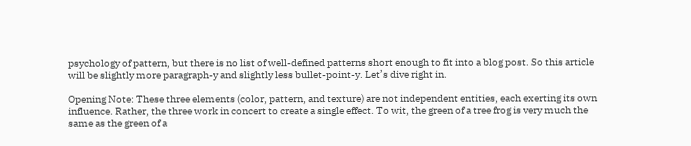psychology of pattern, but there is no list of well-defined patterns short enough to fit into a blog post. So this article will be slightly more paragraph-y and slightly less bullet-point-y. Let’s dive right in.

Opening Note: These three elements (color, pattern, and texture) are not independent entities, each exerting its own influence. Rather, the three work in concert to create a single effect. To wit, the green of a tree frog is very much the same as the green of a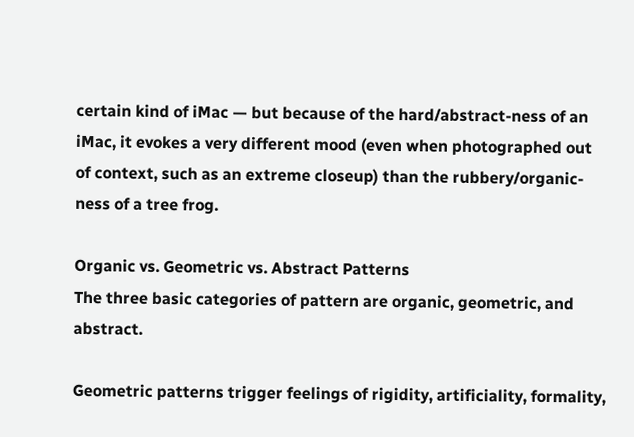certain kind of iMac — but because of the hard/abstract-ness of an iMac, it evokes a very different mood (even when photographed out of context, such as an extreme closeup) than the rubbery/organic-ness of a tree frog.

Organic vs. Geometric vs. Abstract Patterns
The three basic categories of pattern are organic, geometric, and abstract.

Geometric patterns trigger feelings of rigidity, artificiality, formality,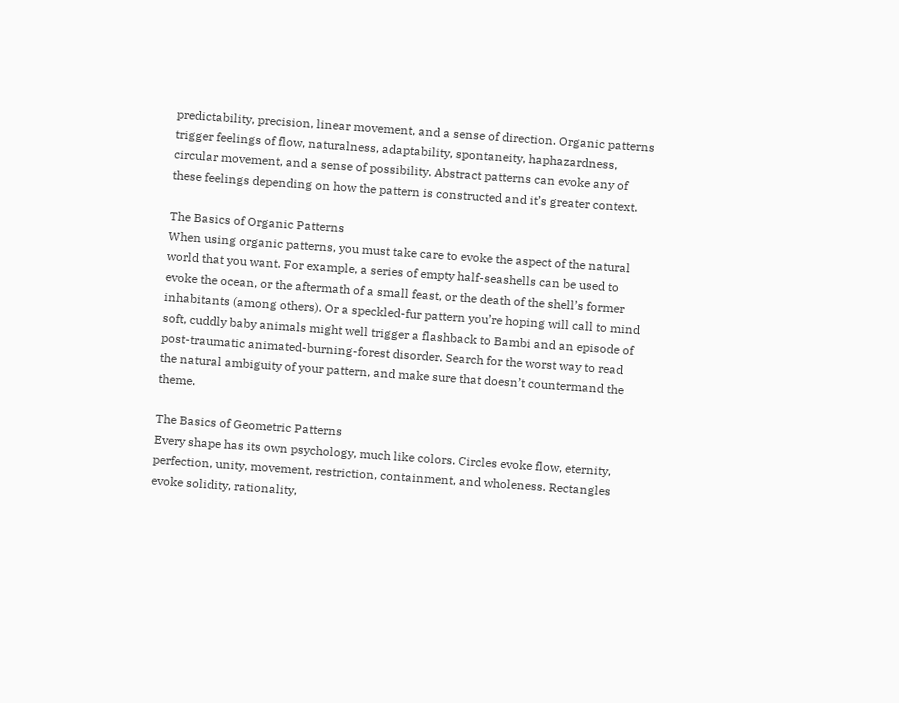predictability, precision, linear movement, and a sense of direction. Organic patterns trigger feelings of flow, naturalness, adaptability, spontaneity, haphazardness, circular movement, and a sense of possibility. Abstract patterns can evoke any of these feelings depending on how the pattern is constructed and it’s greater context.

The Basics of Organic Patterns
When using organic patterns, you must take care to evoke the aspect of the natural world that you want. For example, a series of empty half-seashells can be used to evoke the ocean, or the aftermath of a small feast, or the death of the shell’s former inhabitants (among others). Or a speckled-fur pattern you’re hoping will call to mind soft, cuddly baby animals might well trigger a flashback to Bambi and an episode of post-traumatic animated-burning-forest disorder. Search for the worst way to read the natural ambiguity of your pattern, and make sure that doesn’t countermand the theme.

The Basics of Geometric Patterns
Every shape has its own psychology, much like colors. Circles evoke flow, eternity, perfection, unity, movement, restriction, containment, and wholeness. Rectangles evoke solidity, rationality,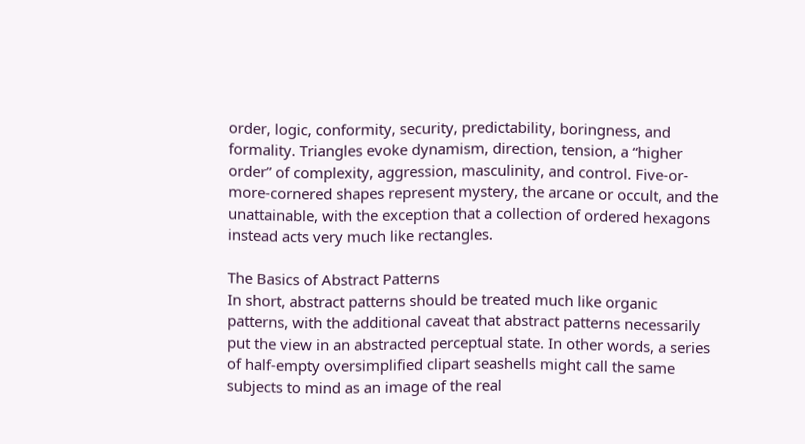order, logic, conformity, security, predictability, boringness, and formality. Triangles evoke dynamism, direction, tension, a “higher order” of complexity, aggression, masculinity, and control. Five-or-more-cornered shapes represent mystery, the arcane or occult, and the unattainable, with the exception that a collection of ordered hexagons instead acts very much like rectangles.

The Basics of Abstract Patterns
In short, abstract patterns should be treated much like organic patterns, with the additional caveat that abstract patterns necessarily put the view in an abstracted perceptual state. In other words, a series of half-empty oversimplified clipart seashells might call the same subjects to mind as an image of the real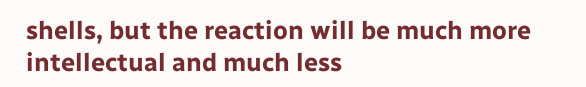shells, but the reaction will be much more intellectual and much less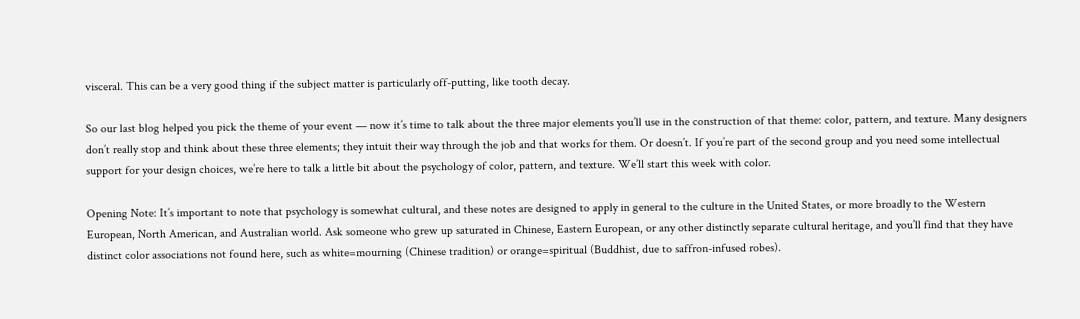visceral. This can be a very good thing if the subject matter is particularly off-putting, like tooth decay.

So our last blog helped you pick the theme of your event — now it’s time to talk about the three major elements you’ll use in the construction of that theme: color, pattern, and texture. Many designers don’t really stop and think about these three elements; they intuit their way through the job and that works for them. Or doesn’t. If you’re part of the second group and you need some intellectual support for your design choices, we’re here to talk a little bit about the psychology of color, pattern, and texture. We’ll start this week with color.

Opening Note: It’s important to note that psychology is somewhat cultural, and these notes are designed to apply in general to the culture in the United States, or more broadly to the Western European, North American, and Australian world. Ask someone who grew up saturated in Chinese, Eastern European, or any other distinctly separate cultural heritage, and you’ll find that they have distinct color associations not found here, such as white=mourning (Chinese tradition) or orange=spiritual (Buddhist, due to saffron-infused robes).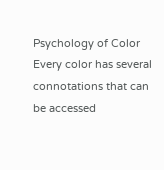Psychology of Color
Every color has several connotations that can be accessed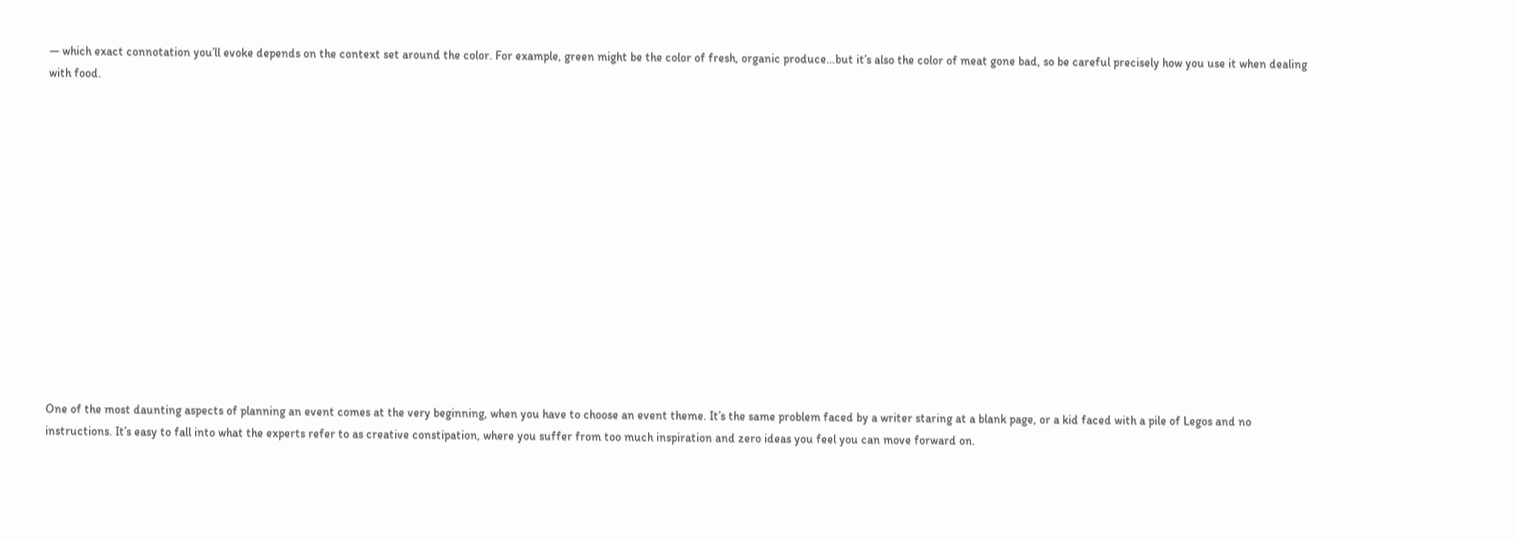— which exact connotation you’ll evoke depends on the context set around the color. For example, green might be the color of fresh, organic produce…but it’s also the color of meat gone bad, so be careful precisely how you use it when dealing with food.














One of the most daunting aspects of planning an event comes at the very beginning, when you have to choose an event theme. It’s the same problem faced by a writer staring at a blank page, or a kid faced with a pile of Legos and no instructions. It’s easy to fall into what the experts refer to as creative constipation, where you suffer from too much inspiration and zero ideas you feel you can move forward on.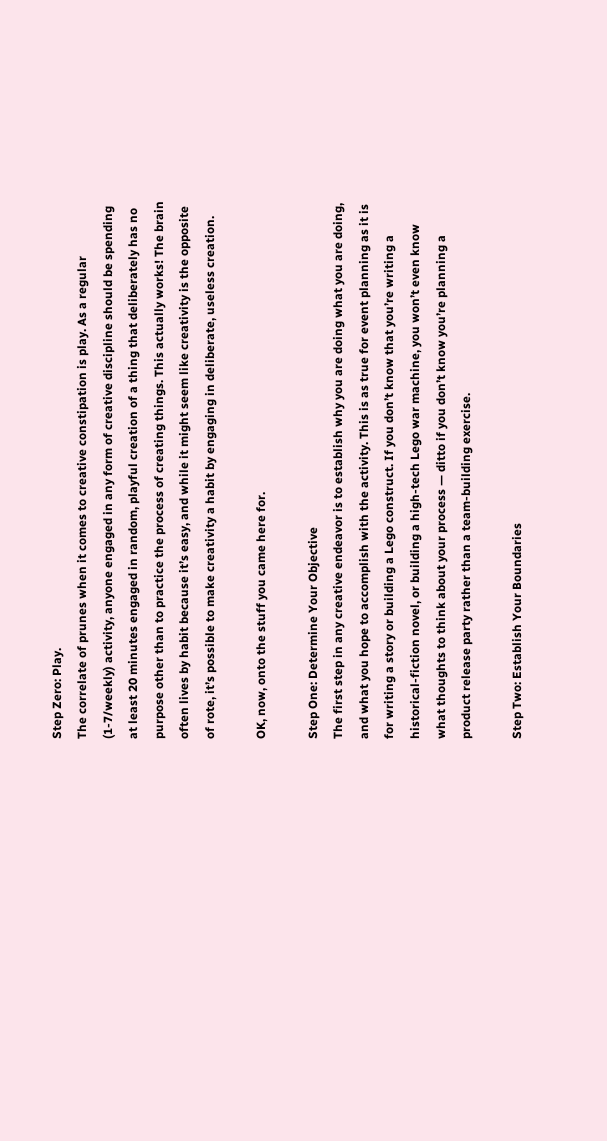Step Zero: Play.
The correlate of prunes when it comes to creative constipation is play. As a regular (1-7/weekly) activity, anyone engaged in any form of creative discipline should be spending at least 20 minutes engaged in random, playful creation of a thing that deliberately has no purpose other than to practice the process of creating things. This actually works! The brain often lives by habit because it’s easy, and while it might seem like creativity is the opposite of rote, it’s possible to make creativity a habit by engaging in deliberate, useless creation.

OK, now, onto the stuff you came here for.

Step One: Determine Your Objective
The first step in any creative endeavor is to establish why you are doing what you are doing, and what you hope to accomplish with the activity. This is as true for event planning as it is for writing a story or building a Lego construct. If you don’t know that you’re writing a historical-fiction novel, or building a high-tech Lego war machine, you won’t even know what thoughts to think about your process — ditto if you don’t know you’re planning a product release party rather than a team-building exercise.

Step Two: Establish Your Boundaries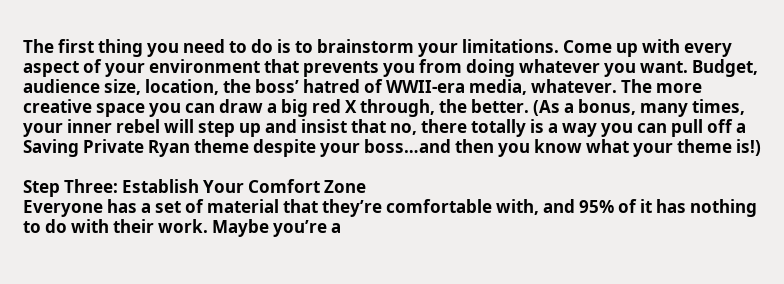The first thing you need to do is to brainstorm your limitations. Come up with every aspect of your environment that prevents you from doing whatever you want. Budget, audience size, location, the boss’ hatred of WWII-era media, whatever. The more creative space you can draw a big red X through, the better. (As a bonus, many times, your inner rebel will step up and insist that no, there totally is a way you can pull off a Saving Private Ryan theme despite your boss…and then you know what your theme is!)

Step Three: Establish Your Comfort Zone
Everyone has a set of material that they’re comfortable with, and 95% of it has nothing to do with their work. Maybe you’re a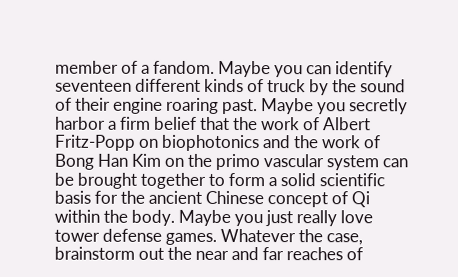member of a fandom. Maybe you can identify seventeen different kinds of truck by the sound of their engine roaring past. Maybe you secretly harbor a firm belief that the work of Albert Fritz-Popp on biophotonics and the work of Bong Han Kim on the primo vascular system can be brought together to form a solid scientific basis for the ancient Chinese concept of Qi within the body. Maybe you just really love tower defense games. Whatever the case, brainstorm out the near and far reaches of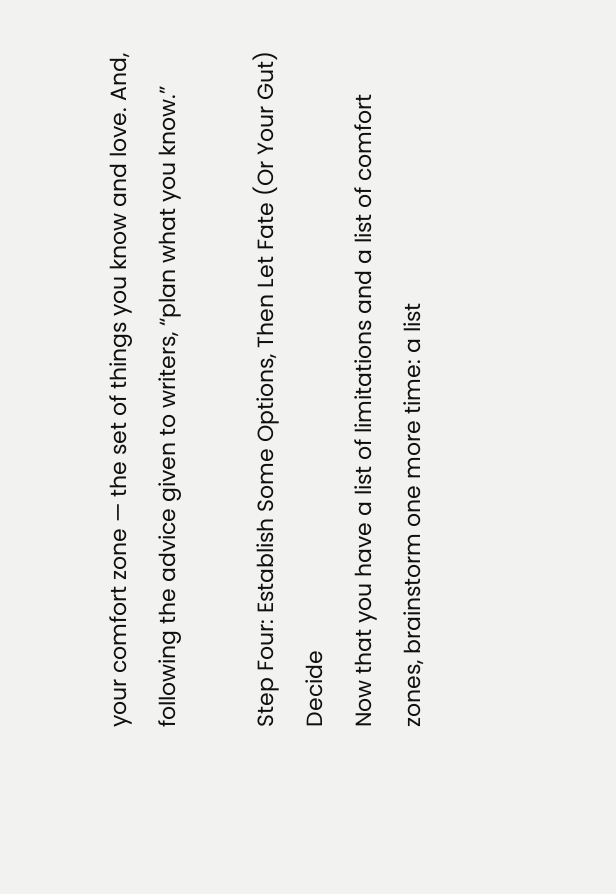your comfort zone — the set of things you know and love. And, following the advice given to writers, “plan what you know.”

Step Four: Establish Some Options, Then Let Fate (Or Your Gut) Decide
Now that you have a list of limitations and a list of comfort zones, brainstorm one more time: a list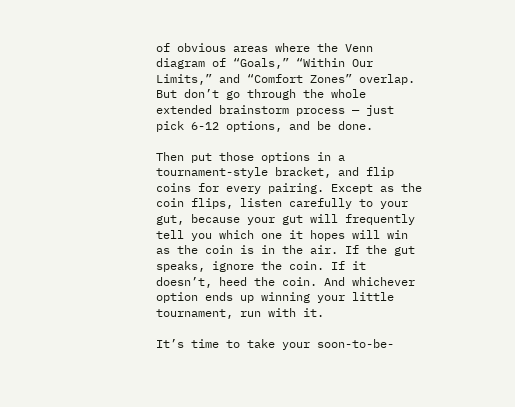of obvious areas where the Venn diagram of “Goals,” “Within Our Limits,” and “Comfort Zones” overlap. But don’t go through the whole extended brainstorm process — just pick 6-12 options, and be done.

Then put those options in a tournament-style bracket, and flip coins for every pairing. Except as the coin flips, listen carefully to your gut, because your gut will frequently tell you which one it hopes will win as the coin is in the air. If the gut speaks, ignore the coin. If it doesn’t, heed the coin. And whichever option ends up winning your little tournament, run with it.

It’s time to take your soon-to-be-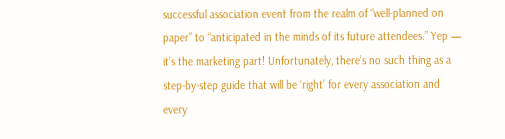successful association event from the realm of “well-planned on paper” to “anticipated in the minds of its future attendees.” Yep — it’s the marketing part! Unfortunately, there’s no such thing as a step-by-step guide that will be ‘right’ for every association and every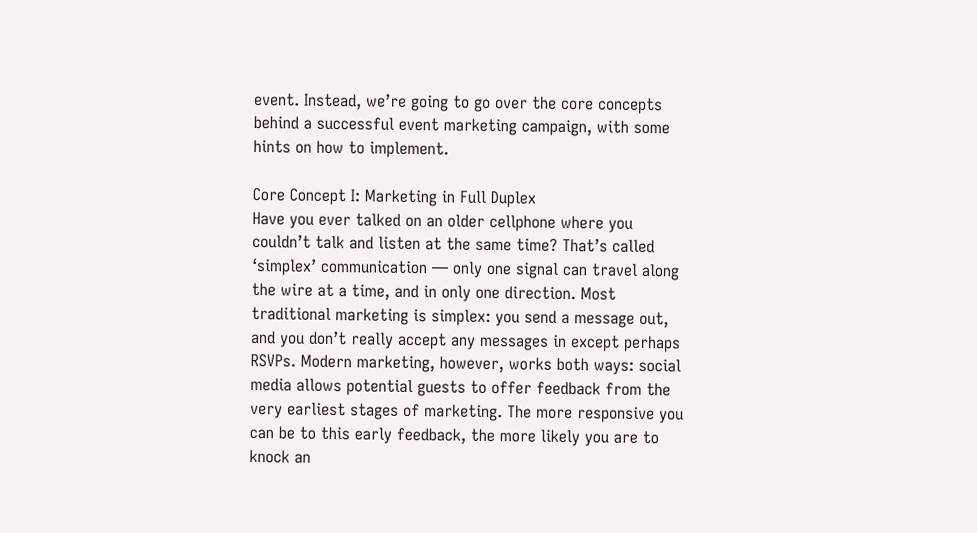event. Instead, we’re going to go over the core concepts behind a successful event marketing campaign, with some hints on how to implement.

Core Concept I: Marketing in Full Duplex
Have you ever talked on an older cellphone where you couldn’t talk and listen at the same time? That’s called ‘simplex’ communication — only one signal can travel along the wire at a time, and in only one direction. Most traditional marketing is simplex: you send a message out, and you don’t really accept any messages in except perhaps RSVPs. Modern marketing, however, works both ways: social media allows potential guests to offer feedback from the very earliest stages of marketing. The more responsive you can be to this early feedback, the more likely you are to knock an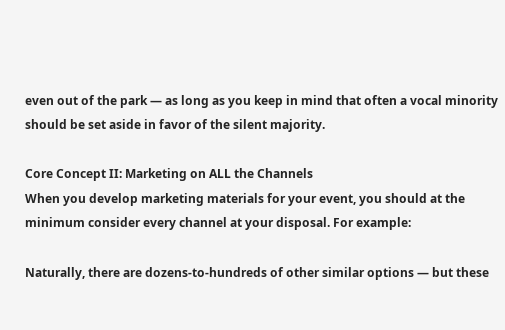even out of the park — as long as you keep in mind that often a vocal minority should be set aside in favor of the silent majority.

Core Concept II: Marketing on ALL the Channels
When you develop marketing materials for your event, you should at the minimum consider every channel at your disposal. For example:

Naturally, there are dozens-to-hundreds of other similar options — but these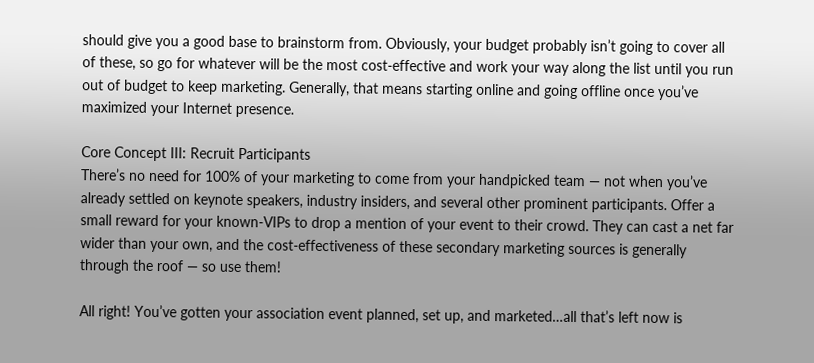should give you a good base to brainstorm from. Obviously, your budget probably isn’t going to cover all of these, so go for whatever will be the most cost-effective and work your way along the list until you run out of budget to keep marketing. Generally, that means starting online and going offline once you’ve maximized your Internet presence.

Core Concept III: Recruit Participants
There’s no need for 100% of your marketing to come from your handpicked team — not when you’ve already settled on keynote speakers, industry insiders, and several other prominent participants. Offer a small reward for your known-VIPs to drop a mention of your event to their crowd. They can cast a net far wider than your own, and the cost-effectiveness of these secondary marketing sources is generally through the roof — so use them!

All right! You’ve gotten your association event planned, set up, and marketed…all that’s left now is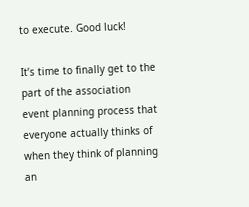to execute. Good luck!

It’s time to finally get to the part of the association event planning process that everyone actually thinks of when they think of planning an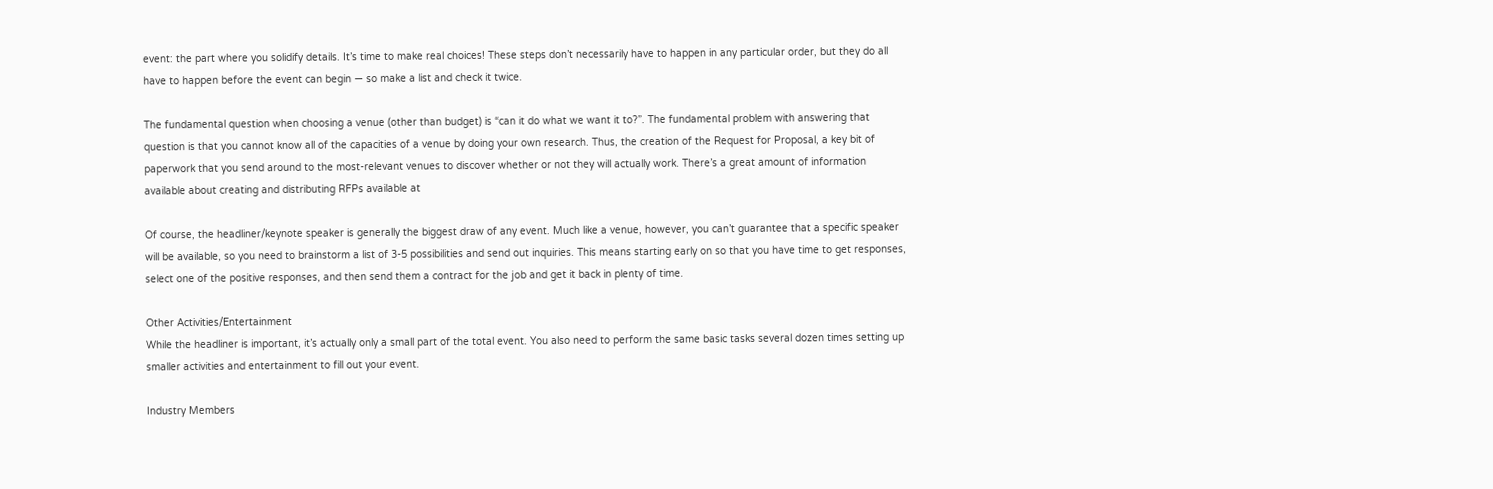event: the part where you solidify details. It’s time to make real choices! These steps don’t necessarily have to happen in any particular order, but they do all have to happen before the event can begin — so make a list and check it twice.

The fundamental question when choosing a venue (other than budget) is “can it do what we want it to?”. The fundamental problem with answering that question is that you cannot know all of the capacities of a venue by doing your own research. Thus, the creation of the Request for Proposal, a key bit of paperwork that you send around to the most-relevant venues to discover whether or not they will actually work. There’s a great amount of information available about creating and distributing RFPs available at

Of course, the headliner/keynote speaker is generally the biggest draw of any event. Much like a venue, however, you can’t guarantee that a specific speaker will be available, so you need to brainstorm a list of 3-5 possibilities and send out inquiries. This means starting early on so that you have time to get responses, select one of the positive responses, and then send them a contract for the job and get it back in plenty of time.

Other Activities/Entertainment
While the headliner is important, it’s actually only a small part of the total event. You also need to perform the same basic tasks several dozen times setting up smaller activities and entertainment to fill out your event.

Industry Members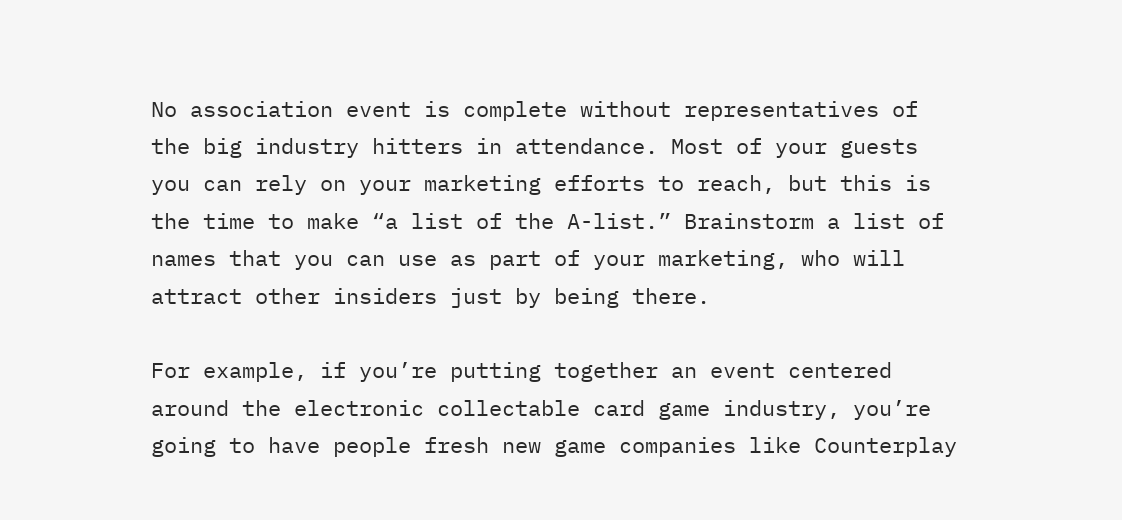No association event is complete without representatives of the big industry hitters in attendance. Most of your guests you can rely on your marketing efforts to reach, but this is the time to make “a list of the A-list.” Brainstorm a list of names that you can use as part of your marketing, who will attract other insiders just by being there.

For example, if you’re putting together an event centered around the electronic collectable card game industry, you’re going to have people fresh new game companies like Counterplay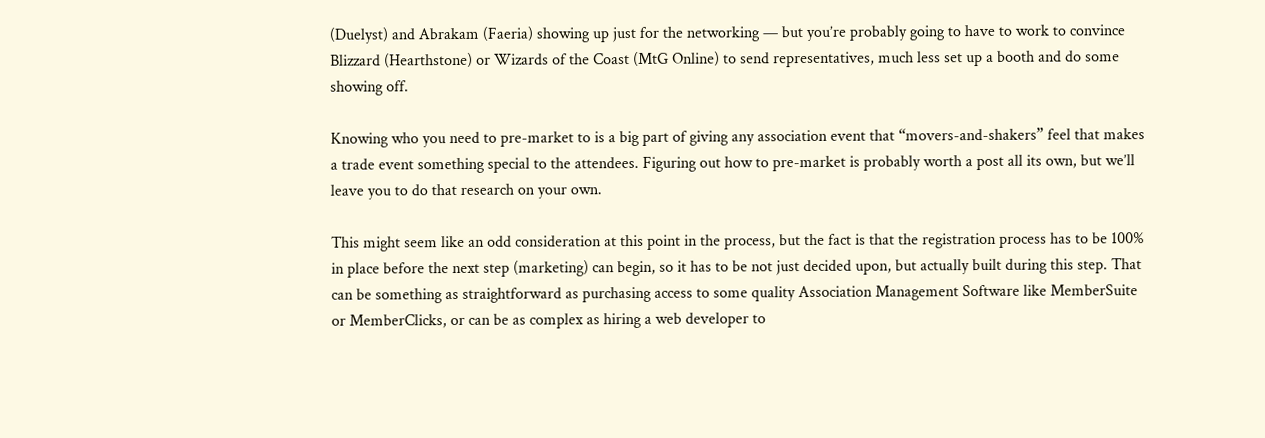(Duelyst) and Abrakam (Faeria) showing up just for the networking — but you’re probably going to have to work to convince Blizzard (Hearthstone) or Wizards of the Coast (MtG Online) to send representatives, much less set up a booth and do some showing off.

Knowing who you need to pre-market to is a big part of giving any association event that “movers-and-shakers” feel that makes a trade event something special to the attendees. Figuring out how to pre-market is probably worth a post all its own, but we’ll leave you to do that research on your own.

This might seem like an odd consideration at this point in the process, but the fact is that the registration process has to be 100% in place before the next step (marketing) can begin, so it has to be not just decided upon, but actually built during this step. That can be something as straightforward as purchasing access to some quality Association Management Software like MemberSuite or MemberClicks, or can be as complex as hiring a web developer to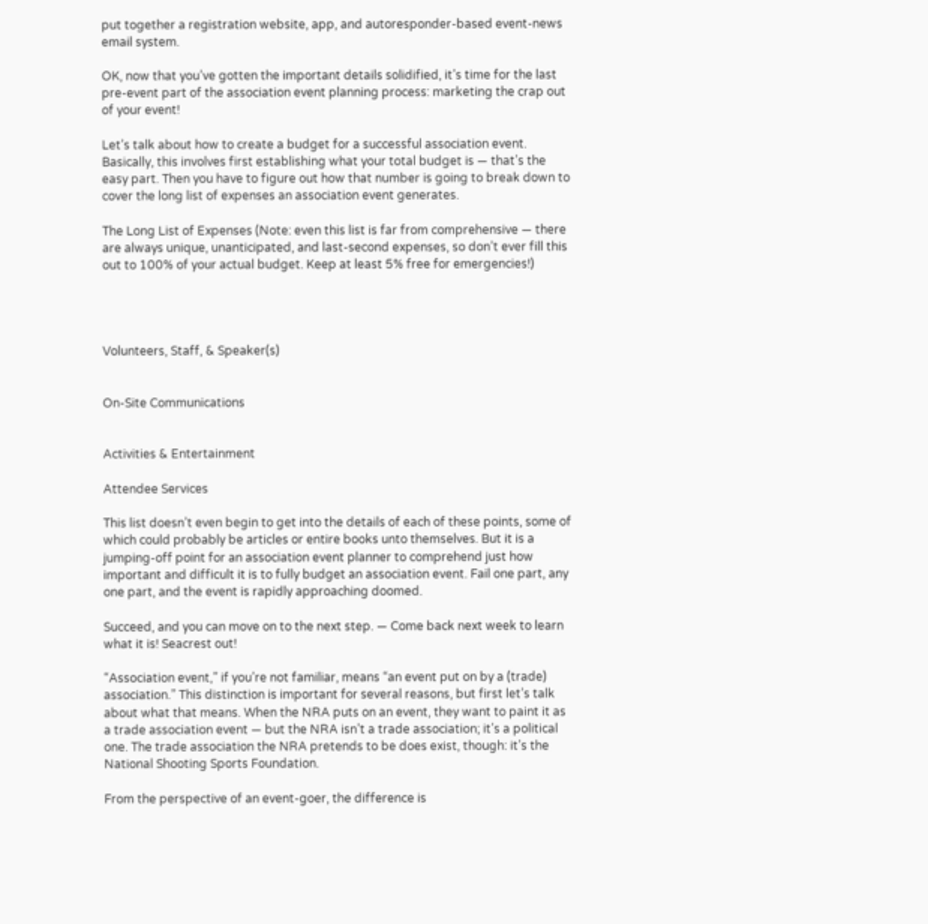put together a registration website, app, and autoresponder-based event-news email system.

OK, now that you’ve gotten the important details solidified, it’s time for the last pre-event part of the association event planning process: marketing the crap out of your event!

Let’s talk about how to create a budget for a successful association event. Basically, this involves first establishing what your total budget is — that’s the easy part. Then you have to figure out how that number is going to break down to cover the long list of expenses an association event generates.

The Long List of Expenses (Note: even this list is far from comprehensive — there are always unique, unanticipated, and last-second expenses, so don’t ever fill this out to 100% of your actual budget. Keep at least 5% free for emergencies!)




Volunteers, Staff, & Speaker(s)


On-Site Communications


Activities & Entertainment

Attendee Services

This list doesn’t even begin to get into the details of each of these points, some of which could probably be articles or entire books unto themselves. But it is a jumping-off point for an association event planner to comprehend just how important and difficult it is to fully budget an association event. Fail one part, any one part, and the event is rapidly approaching doomed.

Succeed, and you can move on to the next step. — Come back next week to learn what it is! Seacrest out!

“Association event,” if you’re not familiar, means “an event put on by a (trade) association.” This distinction is important for several reasons, but first let’s talk about what that means. When the NRA puts on an event, they want to paint it as a trade association event — but the NRA isn’t a trade association; it’s a political one. The trade association the NRA pretends to be does exist, though: it’s the National Shooting Sports Foundation.

From the perspective of an event-goer, the difference is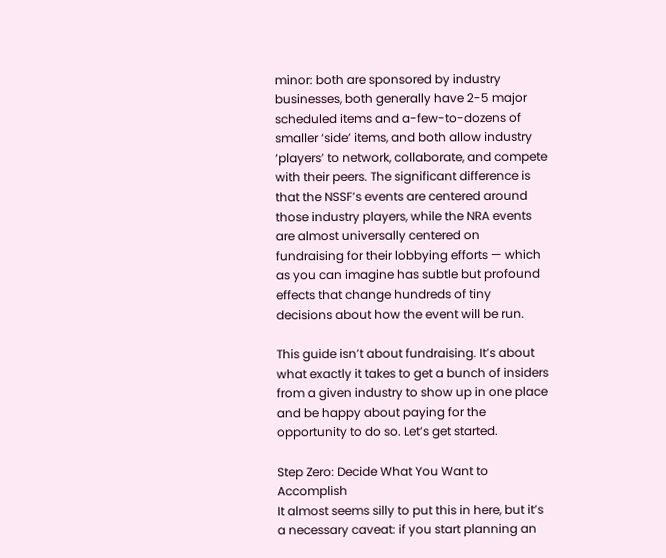minor: both are sponsored by industry businesses, both generally have 2-5 major scheduled items and a-few-to-dozens of smaller ‘side’ items, and both allow industry ‘players’ to network, collaborate, and compete with their peers. The significant difference is that the NSSF’s events are centered around those industry players, while the NRA events are almost universally centered on fundraising for their lobbying efforts — which as you can imagine has subtle but profound effects that change hundreds of tiny decisions about how the event will be run.

This guide isn’t about fundraising. It’s about what exactly it takes to get a bunch of insiders from a given industry to show up in one place and be happy about paying for the opportunity to do so. Let’s get started.

Step Zero: Decide What You Want to Accomplish
It almost seems silly to put this in here, but it’s a necessary caveat: if you start planning an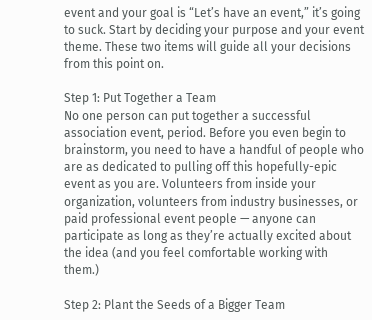event and your goal is “Let’s have an event,” it’s going to suck. Start by deciding your purpose and your event theme. These two items will guide all your decisions from this point on.

Step 1: Put Together a Team
No one person can put together a successful association event, period. Before you even begin to brainstorm, you need to have a handful of people who are as dedicated to pulling off this hopefully-epic event as you are. Volunteers from inside your organization, volunteers from industry businesses, or paid professional event people — anyone can participate as long as they’re actually excited about the idea (and you feel comfortable working with them.)

Step 2: Plant the Seeds of a Bigger Team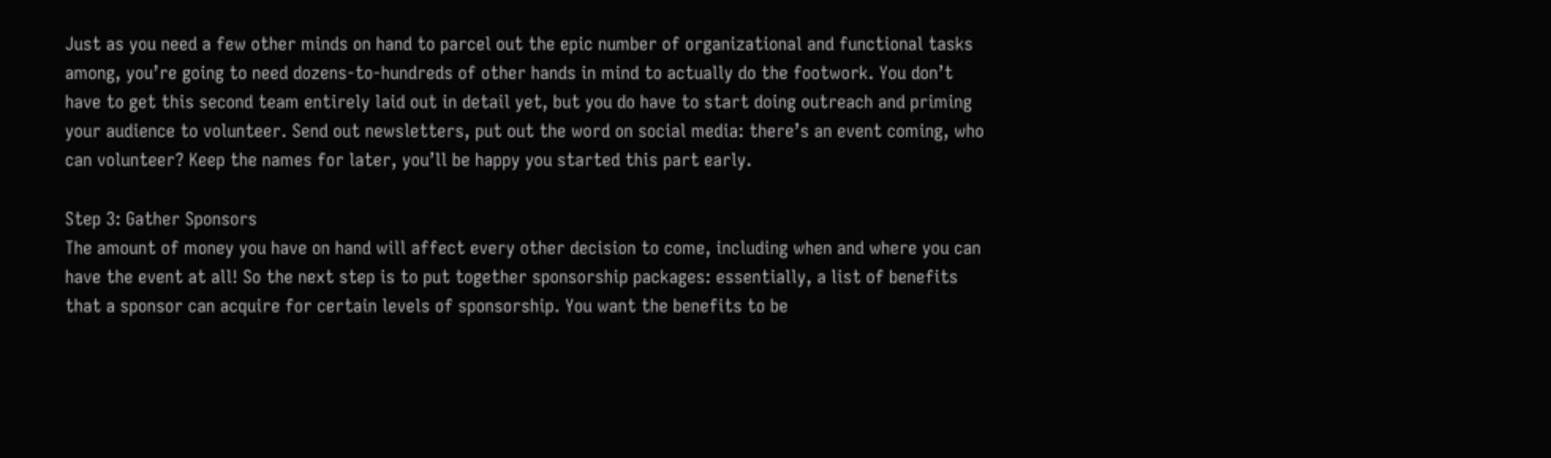Just as you need a few other minds on hand to parcel out the epic number of organizational and functional tasks among, you’re going to need dozens-to-hundreds of other hands in mind to actually do the footwork. You don’t have to get this second team entirely laid out in detail yet, but you do have to start doing outreach and priming your audience to volunteer. Send out newsletters, put out the word on social media: there’s an event coming, who can volunteer? Keep the names for later, you’ll be happy you started this part early.

Step 3: Gather Sponsors
The amount of money you have on hand will affect every other decision to come, including when and where you can have the event at all! So the next step is to put together sponsorship packages: essentially, a list of benefits that a sponsor can acquire for certain levels of sponsorship. You want the benefits to be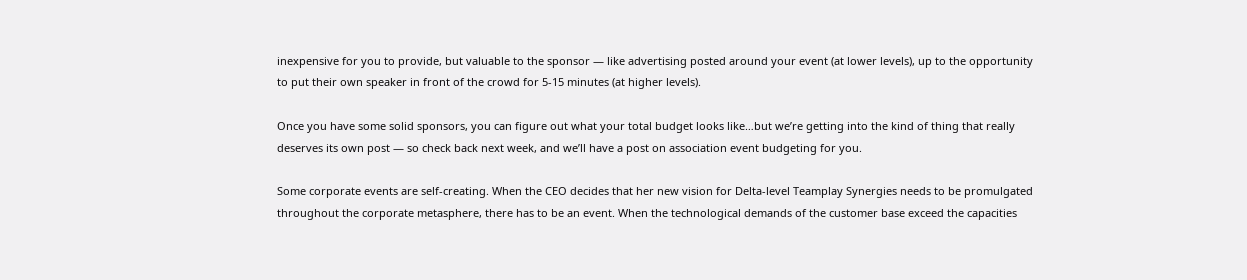inexpensive for you to provide, but valuable to the sponsor — like advertising posted around your event (at lower levels), up to the opportunity to put their own speaker in front of the crowd for 5-15 minutes (at higher levels).

Once you have some solid sponsors, you can figure out what your total budget looks like…but we’re getting into the kind of thing that really deserves its own post — so check back next week, and we’ll have a post on association event budgeting for you.

Some corporate events are self-creating. When the CEO decides that her new vision for Delta-level Teamplay Synergies needs to be promulgated throughout the corporate metasphere, there has to be an event. When the technological demands of the customer base exceed the capacities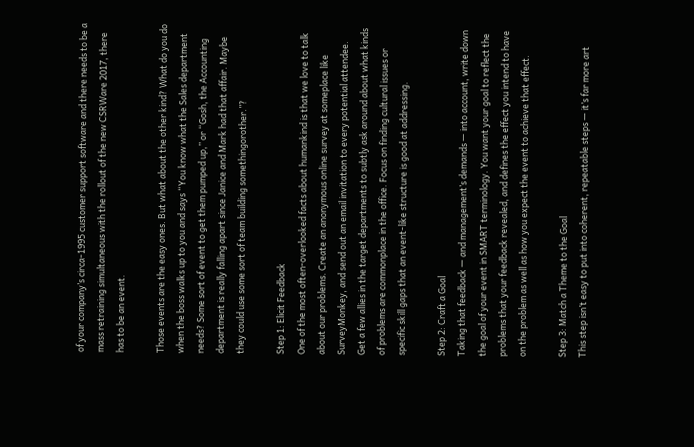of your company’s circa-1995 customer support software and there needs to be a mass retraining simultaneous with the rollout of the new CSRWare 2017, there has to be an event.

Those events are the easy ones. But what about the other kind? What do you do when the boss walks up to you and says “You know what the Sales department needs? Some sort of event to get them pumped up,” or “Gosh, the Accounting department is really falling apart since Janice and Mark had that affair. Maybe they could use some sort of team building somethingorother.”?

Step 1: Elicit Feedback
One of the most often-overlooked facts about humankind is that we love to talk about our problems. Create an anonymous online survey at someplace like SurveyMonkey, and send out an email invitation to every potential attendee. Get a few allies in the target departments to subtly ask around about what kinds of problems are commonplace in the office. Focus on finding cultural issues or specific skill gaps that an event-like structure is good at addressing.

Step 2: Craft a Goal
Taking that feedback — and management’s demands — into account, write down the goal of your event in SMART terminology. You want your goal to reflect the problems that your feedback revealed, and defines the effect you intend to have on the problem as well as how you expect the event to achieve that effect.

Step 3: Match a Theme to the Goal
This step isn’t easy to put into coherent, repeatable steps — it’s far more art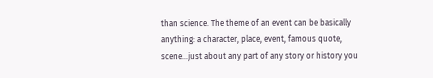than science. The theme of an event can be basically anything: a character, place, event, famous quote, scene…just about any part of any story or history you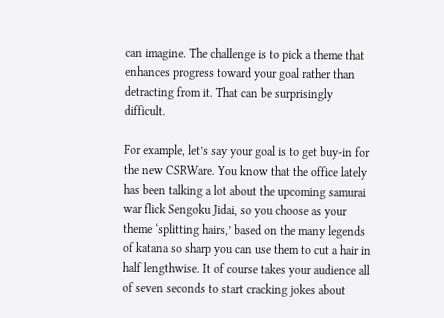can imagine. The challenge is to pick a theme that enhances progress toward your goal rather than detracting from it. That can be surprisingly difficult.

For example, let’s say your goal is to get buy-in for the new CSRWare. You know that the office lately has been talking a lot about the upcoming samurai war flick Sengoku Jidai, so you choose as your theme ‘splitting hairs,’ based on the many legends of katana so sharp you can use them to cut a hair in half lengthwise. It of course takes your audience all of seven seconds to start cracking jokes about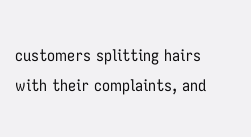customers splitting hairs with their complaints, and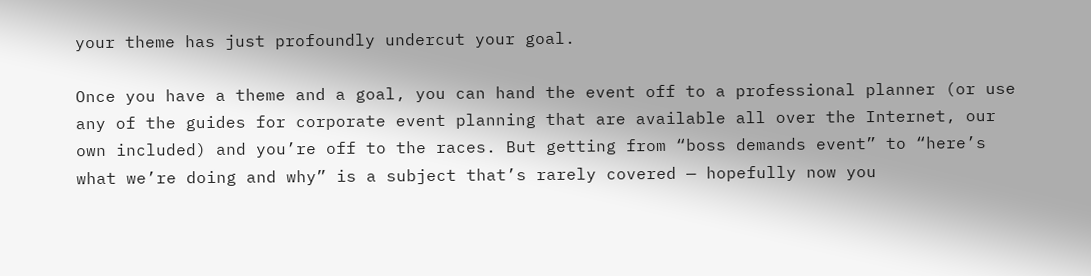your theme has just profoundly undercut your goal.

Once you have a theme and a goal, you can hand the event off to a professional planner (or use any of the guides for corporate event planning that are available all over the Internet, our own included) and you’re off to the races. But getting from “boss demands event” to “here’s what we’re doing and why” is a subject that’s rarely covered — hopefully now you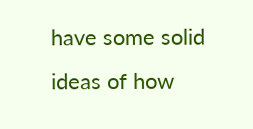have some solid ideas of how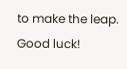to make the leap. Good luck!